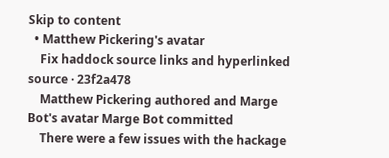Skip to content
  • Matthew Pickering's avatar
    Fix haddock source links and hyperlinked source · 23f2a478
    Matthew Pickering authored and Marge Bot's avatar Marge Bot committed
    There were a few issues with the hackage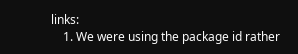links:
    1. We were using the package id rather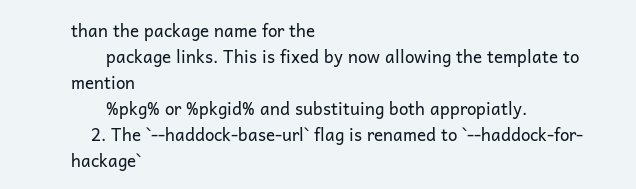than the package name for the
       package links. This is fixed by now allowing the template to mention
       %pkg% or %pkgid% and substituing both appropiatly.
    2. The `--haddock-base-url` flag is renamed to `--haddock-for-hackage`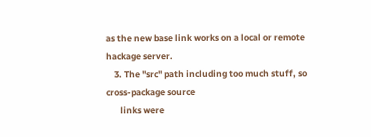as the new base link works on a local or remote hackage server.
    3. The "src" path including too much stuff, so cross-package source
       links were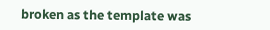broken as the template was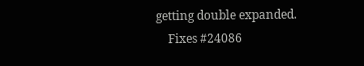getting double expanded.
    Fixes #24086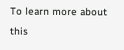To learn more about this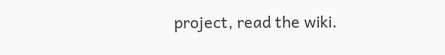project, read the wiki.